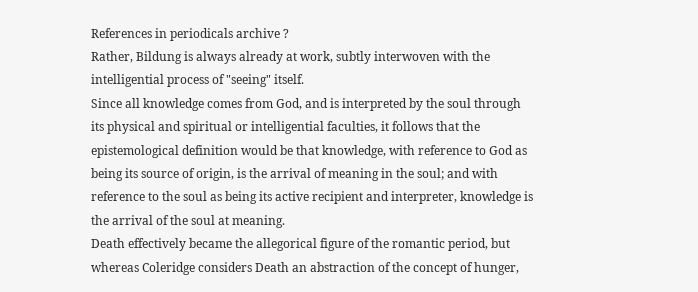References in periodicals archive ?
Rather, Bildung is always already at work, subtly interwoven with the intelligential process of "seeing" itself.
Since all knowledge comes from God, and is interpreted by the soul through its physical and spiritual or intelligential faculties, it follows that the epistemological definition would be that knowledge, with reference to God as being its source of origin, is the arrival of meaning in the soul; and with reference to the soul as being its active recipient and interpreter, knowledge is the arrival of the soul at meaning.
Death effectively became the allegorical figure of the romantic period, but whereas Coleridge considers Death an abstraction of the concept of hunger,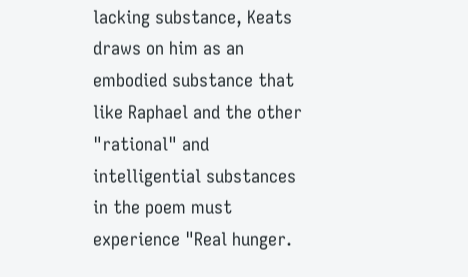lacking substance, Keats draws on him as an embodied substance that like Raphael and the other "rational" and intelligential substances in the poem must experience "Real hunger.